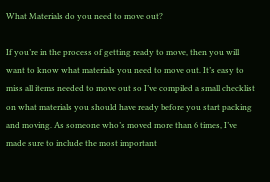What Materials do you need to move out?

If you’re in the process of getting ready to move, then you will want to know what materials you need to move out. It’s easy to miss all items needed to move out so I’ve compiled a small checklist on what materials you should have ready before you start packing and moving. As someone who’s moved more than 6 times, I’ve made sure to include the most important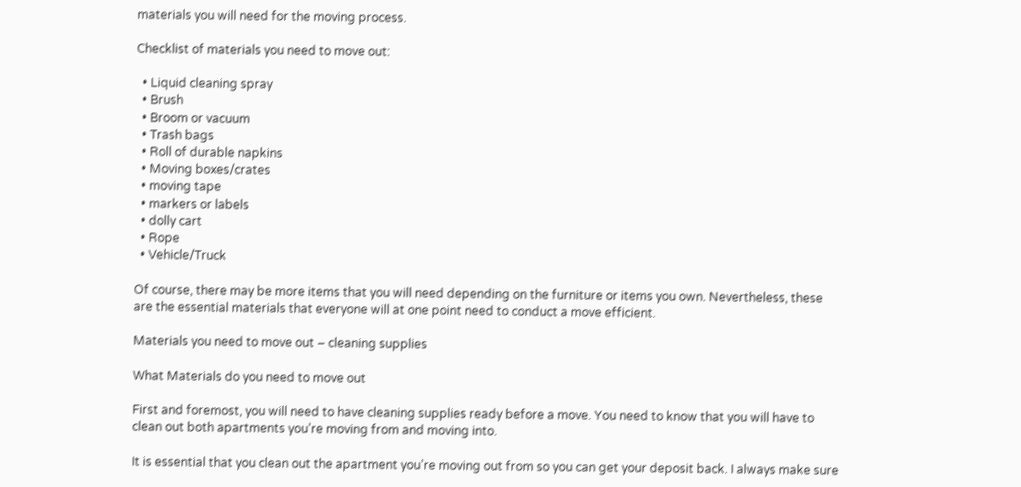materials you will need for the moving process.

Checklist of materials you need to move out:

  • Liquid cleaning spray
  • Brush
  • Broom or vacuum
  • Trash bags
  • Roll of durable napkins
  • Moving boxes/crates
  • moving tape
  • markers or labels
  • dolly cart
  • Rope
  • Vehicle/Truck

Of course, there may be more items that you will need depending on the furniture or items you own. Nevertheless, these are the essential materials that everyone will at one point need to conduct a move efficient.

Materials you need to move out – cleaning supplies

What Materials do you need to move out

First and foremost, you will need to have cleaning supplies ready before a move. You need to know that you will have to clean out both apartments you’re moving from and moving into.

It is essential that you clean out the apartment you’re moving out from so you can get your deposit back. I always make sure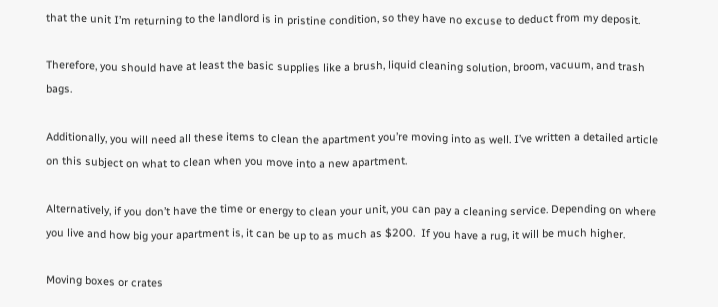that the unit I’m returning to the landlord is in pristine condition, so they have no excuse to deduct from my deposit.

Therefore, you should have at least the basic supplies like a brush, liquid cleaning solution, broom, vacuum, and trash bags.

Additionally, you will need all these items to clean the apartment you’re moving into as well. I’ve written a detailed article on this subject on what to clean when you move into a new apartment.

Alternatively, if you don’t have the time or energy to clean your unit, you can pay a cleaning service. Depending on where you live and how big your apartment is, it can be up to as much as $200.  If you have a rug, it will be much higher.

Moving boxes or crates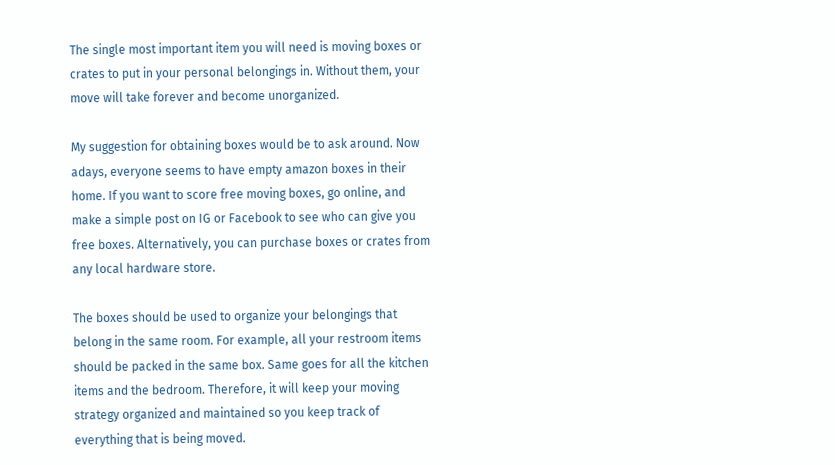The single most important item you will need is moving boxes or crates to put in your personal belongings in. Without them, your move will take forever and become unorganized.

My suggestion for obtaining boxes would be to ask around. Now adays, everyone seems to have empty amazon boxes in their home. If you want to score free moving boxes, go online, and make a simple post on IG or Facebook to see who can give you free boxes. Alternatively, you can purchase boxes or crates from any local hardware store.

The boxes should be used to organize your belongings that belong in the same room. For example, all your restroom items should be packed in the same box. Same goes for all the kitchen items and the bedroom. Therefore, it will keep your moving strategy organized and maintained so you keep track of everything that is being moved.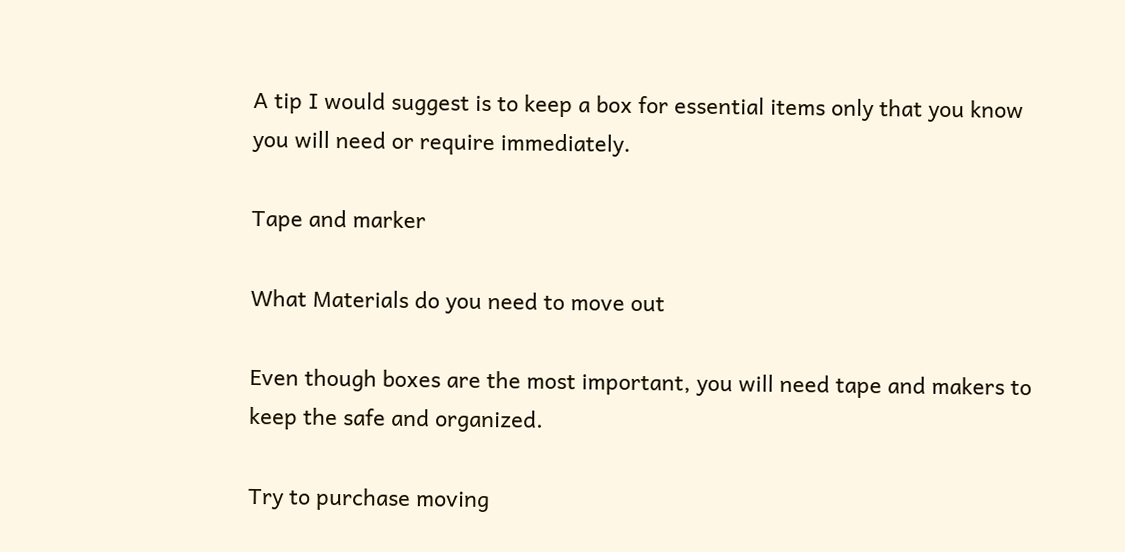A tip I would suggest is to keep a box for essential items only that you know you will need or require immediately.

Tape and marker

What Materials do you need to move out

Even though boxes are the most important, you will need tape and makers to keep the safe and organized.

Try to purchase moving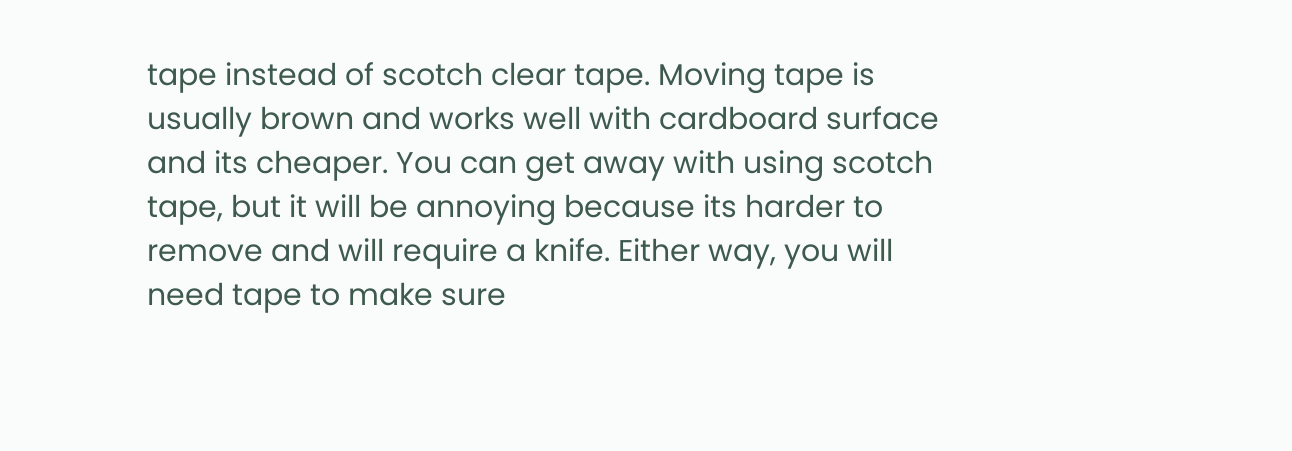tape instead of scotch clear tape. Moving tape is usually brown and works well with cardboard surface and its cheaper. You can get away with using scotch tape, but it will be annoying because its harder to remove and will require a knife. Either way, you will need tape to make sure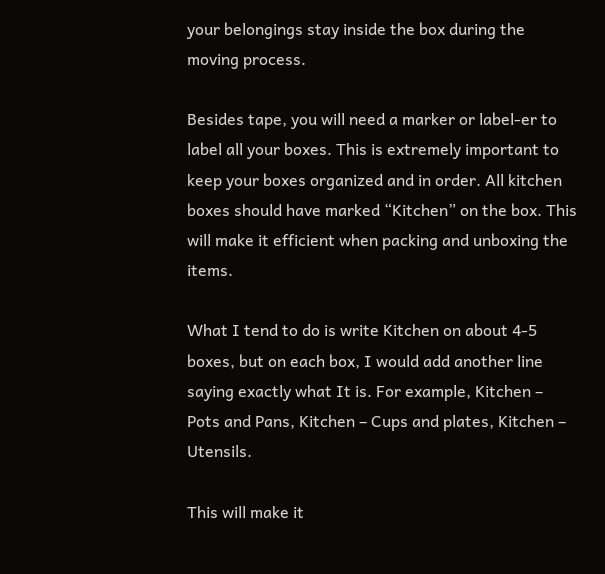your belongings stay inside the box during the moving process.

Besides tape, you will need a marker or label-er to label all your boxes. This is extremely important to keep your boxes organized and in order. All kitchen boxes should have marked “Kitchen” on the box. This will make it efficient when packing and unboxing the items.

What I tend to do is write Kitchen on about 4-5 boxes, but on each box, I would add another line saying exactly what It is. For example, Kitchen – Pots and Pans, Kitchen – Cups and plates, Kitchen – Utensils.

This will make it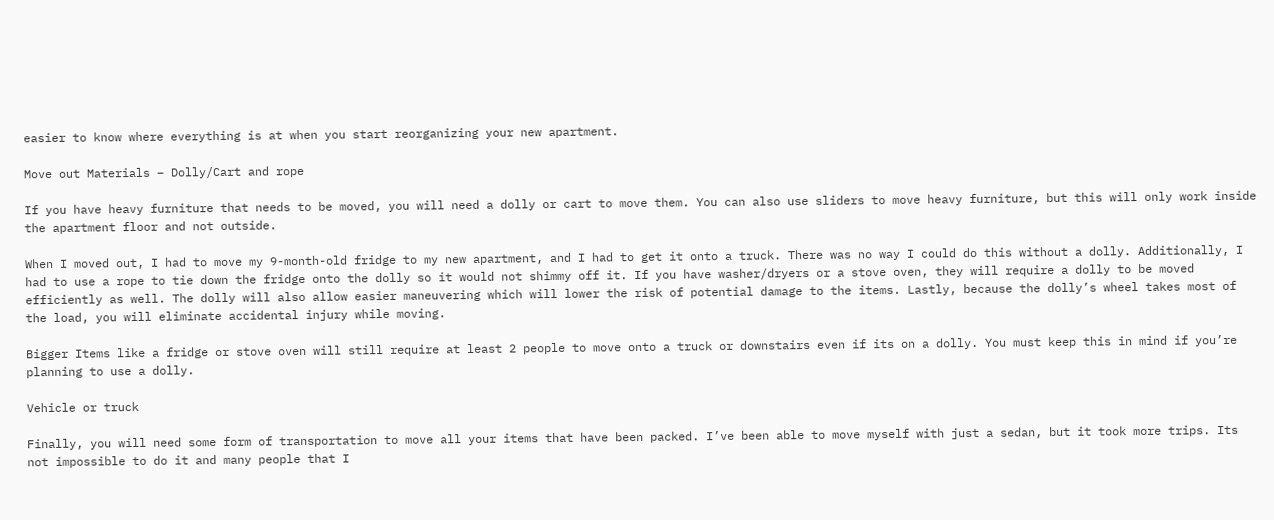easier to know where everything is at when you start reorganizing your new apartment.

Move out Materials – Dolly/Cart and rope

If you have heavy furniture that needs to be moved, you will need a dolly or cart to move them. You can also use sliders to move heavy furniture, but this will only work inside the apartment floor and not outside.

When I moved out, I had to move my 9-month-old fridge to my new apartment, and I had to get it onto a truck. There was no way I could do this without a dolly. Additionally, I had to use a rope to tie down the fridge onto the dolly so it would not shimmy off it. If you have washer/dryers or a stove oven, they will require a dolly to be moved efficiently as well. The dolly will also allow easier maneuvering which will lower the risk of potential damage to the items. Lastly, because the dolly’s wheel takes most of the load, you will eliminate accidental injury while moving.

Bigger Items like a fridge or stove oven will still require at least 2 people to move onto a truck or downstairs even if its on a dolly. You must keep this in mind if you’re planning to use a dolly.

Vehicle or truck

Finally, you will need some form of transportation to move all your items that have been packed. I’ve been able to move myself with just a sedan, but it took more trips. Its not impossible to do it and many people that I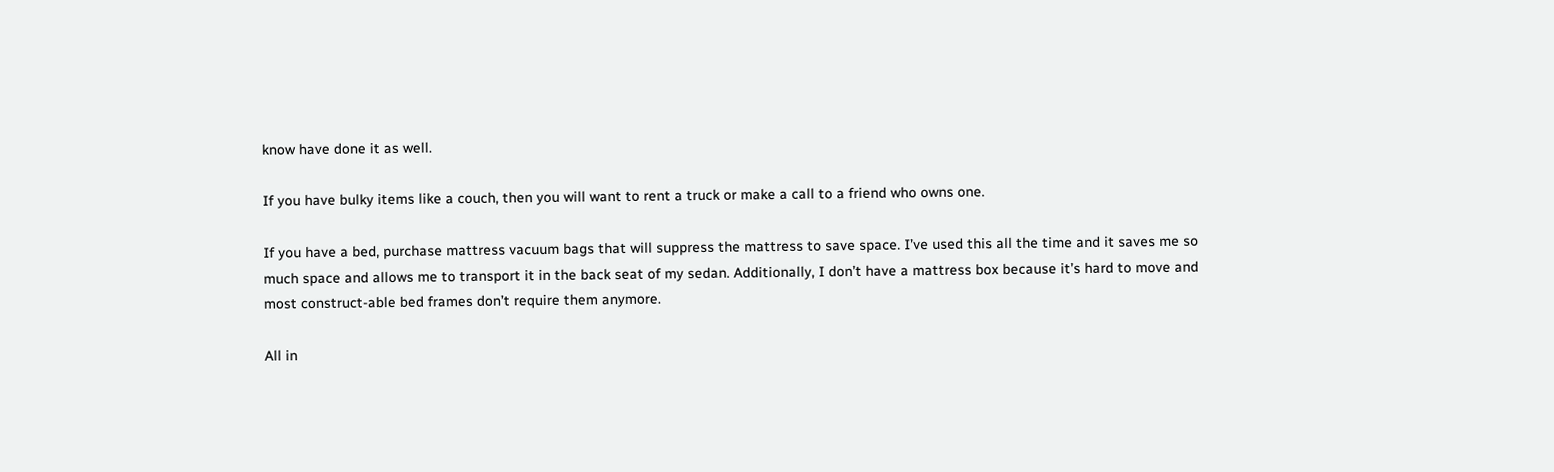know have done it as well.

If you have bulky items like a couch, then you will want to rent a truck or make a call to a friend who owns one.

If you have a bed, purchase mattress vacuum bags that will suppress the mattress to save space. I’ve used this all the time and it saves me so much space and allows me to transport it in the back seat of my sedan. Additionally, I don’t have a mattress box because it’s hard to move and most construct-able bed frames don’t require them anymore.

All in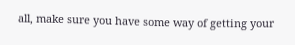all, make sure you have some way of getting your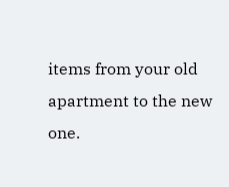items from your old apartment to the new one.